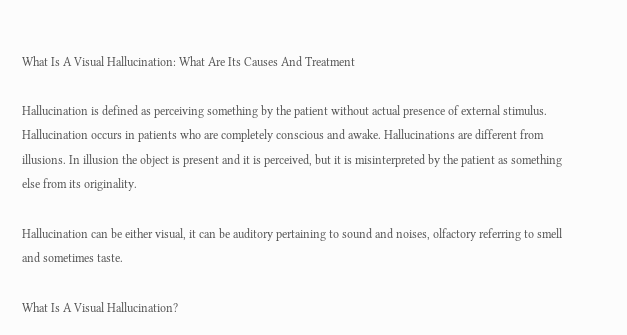What Is A Visual Hallucination: What Are Its Causes And Treatment

Hallucination is defined as perceiving something by the patient without actual presence of external stimulus. Hallucination occurs in patients who are completely conscious and awake. Hallucinations are different from illusions. In illusion the object is present and it is perceived, but it is misinterpreted by the patient as something else from its originality.

Hallucination can be either visual, it can be auditory pertaining to sound and noises, olfactory referring to smell and sometimes taste.

What Is A Visual Hallucination?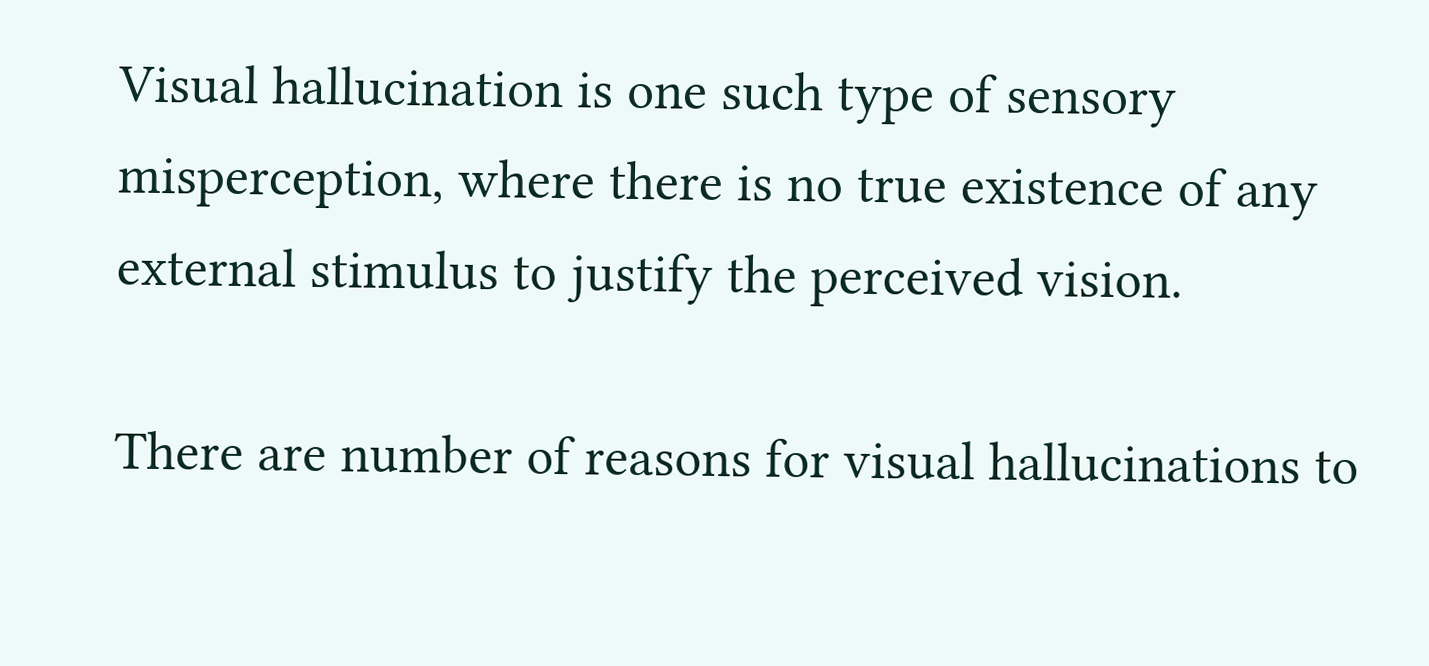Visual hallucination is one such type of sensory misperception, where there is no true existence of any external stimulus to justify the perceived vision.

There are number of reasons for visual hallucinations to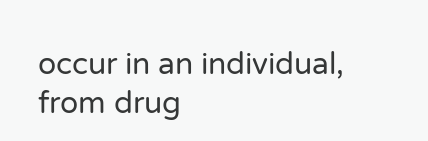occur in an individual, from drug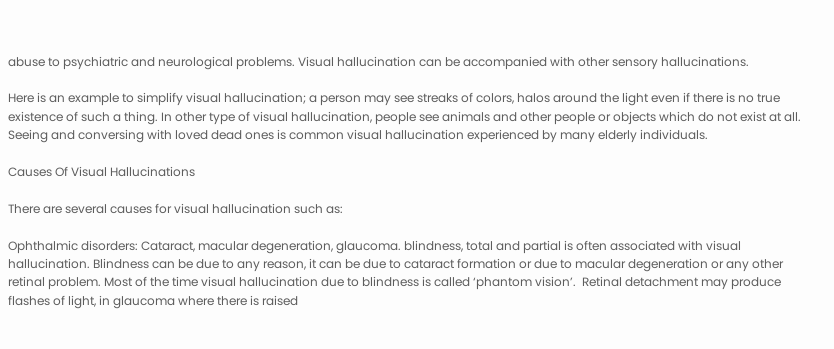abuse to psychiatric and neurological problems. Visual hallucination can be accompanied with other sensory hallucinations.

Here is an example to simplify visual hallucination; a person may see streaks of colors, halos around the light even if there is no true existence of such a thing. In other type of visual hallucination, people see animals and other people or objects which do not exist at all. Seeing and conversing with loved dead ones is common visual hallucination experienced by many elderly individuals.

Causes Of Visual Hallucinations

There are several causes for visual hallucination such as:

Ophthalmic disorders: Cataract, macular degeneration, glaucoma. blindness, total and partial is often associated with visual hallucination. Blindness can be due to any reason, it can be due to cataract formation or due to macular degeneration or any other retinal problem. Most of the time visual hallucination due to blindness is called ‘phantom vision’.  Retinal detachment may produce flashes of light, in glaucoma where there is raised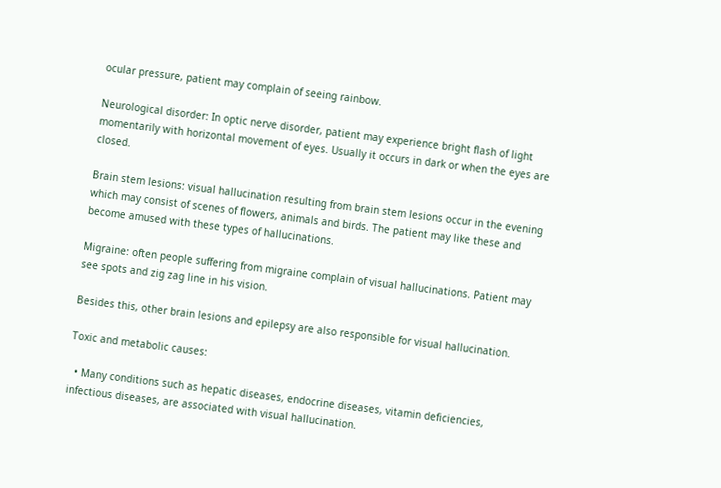ocular pressure, patient may complain of seeing rainbow.

Neurological disorder: In optic nerve disorder, patient may experience bright flash of light momentarily with horizontal movement of eyes. Usually it occurs in dark or when the eyes are closed.

Brain stem lesions: visual hallucination resulting from brain stem lesions occur in the evening which may consist of scenes of flowers, animals and birds. The patient may like these and become amused with these types of hallucinations.

Migraine: often people suffering from migraine complain of visual hallucinations. Patient may see spots and zig zag line in his vision.

Besides this, other brain lesions and epilepsy are also responsible for visual hallucination.

Toxic and metabolic causes:

  • Many conditions such as hepatic diseases, endocrine diseases, vitamin deficiencies, infectious diseases, are associated with visual hallucination.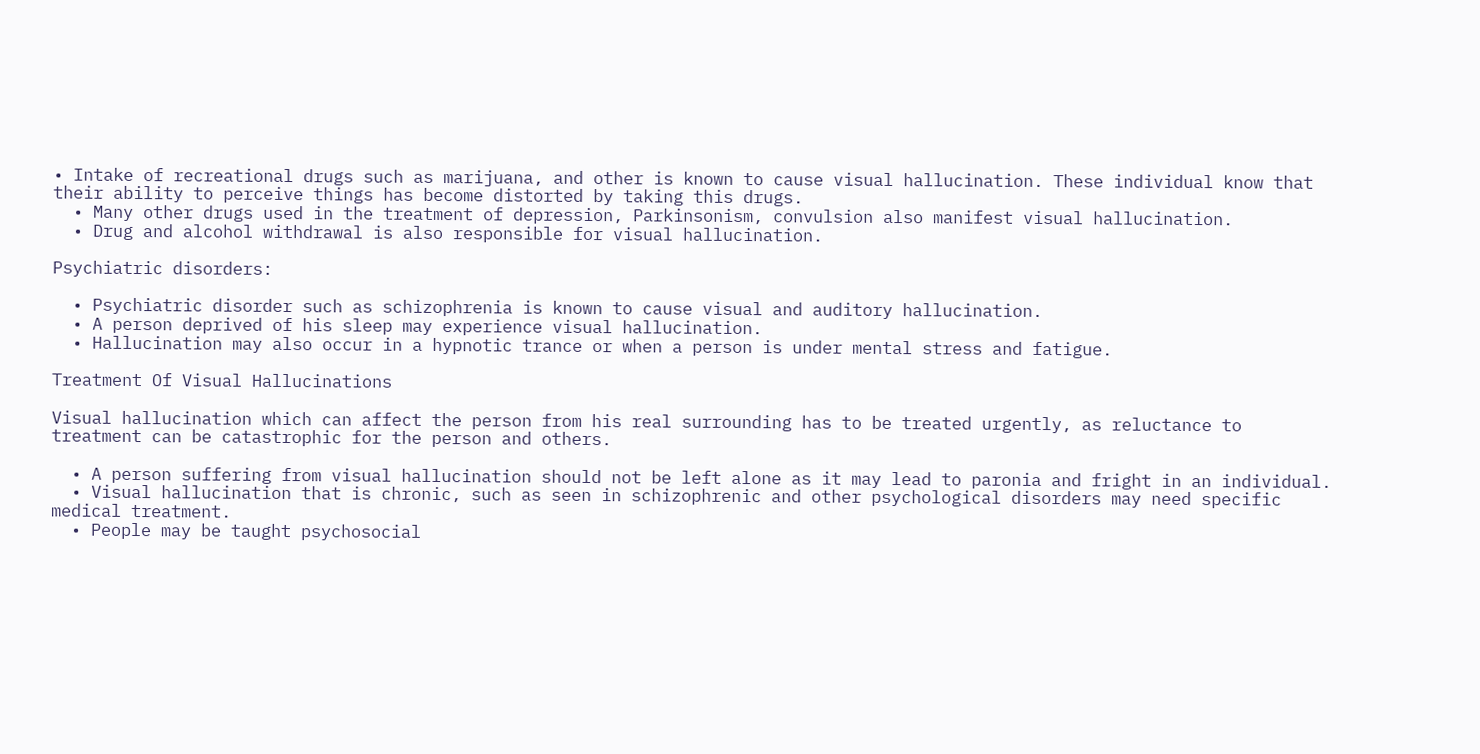• Intake of recreational drugs such as marijuana, and other is known to cause visual hallucination. These individual know that their ability to perceive things has become distorted by taking this drugs.
  • Many other drugs used in the treatment of depression, Parkinsonism, convulsion also manifest visual hallucination.
  • Drug and alcohol withdrawal is also responsible for visual hallucination.

Psychiatric disorders:

  • Psychiatric disorder such as schizophrenia is known to cause visual and auditory hallucination.
  • A person deprived of his sleep may experience visual hallucination.
  • Hallucination may also occur in a hypnotic trance or when a person is under mental stress and fatigue.

Treatment Of Visual Hallucinations

Visual hallucination which can affect the person from his real surrounding has to be treated urgently, as reluctance to treatment can be catastrophic for the person and others.

  • A person suffering from visual hallucination should not be left alone as it may lead to paronia and fright in an individual.
  • Visual hallucination that is chronic, such as seen in schizophrenic and other psychological disorders may need specific medical treatment.
  • People may be taught psychosocial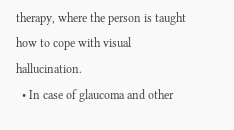therapy, where the person is taught how to cope with visual hallucination.
  • In case of glaucoma and other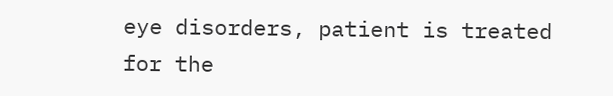eye disorders, patient is treated for the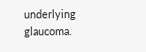underlying glaucoma.